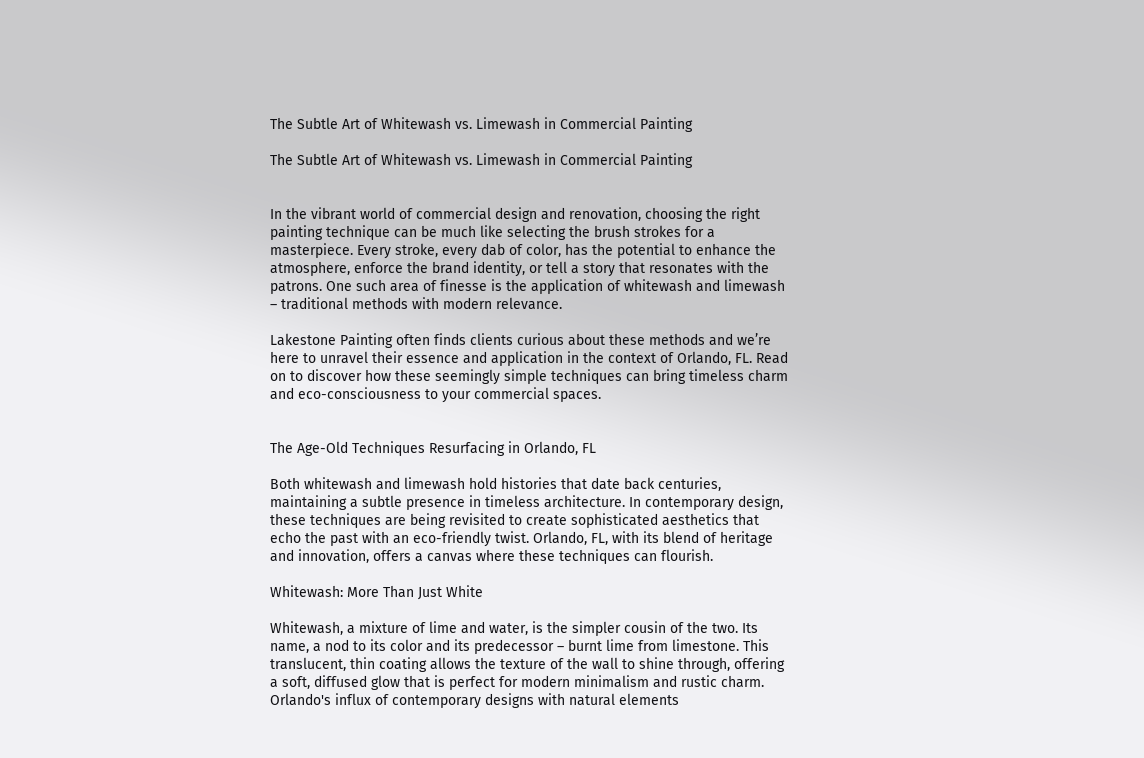The Subtle Art of Whitewash vs. Limewash in Commercial Painting

The Subtle Art of Whitewash vs. Limewash in Commercial Painting


In the vibrant world of commercial design and renovation, choosing the right painting technique can be much like selecting the brush strokes for a masterpiece. Every stroke, every dab of color, has the potential to enhance the atmosphere, enforce the brand identity, or tell a story that resonates with the patrons. One such area of finesse is the application of whitewash and limewash – traditional methods with modern relevance.

Lakestone Painting often finds clients curious about these methods and we’re here to unravel their essence and application in the context of Orlando, FL. Read on to discover how these seemingly simple techniques can bring timeless charm and eco-consciousness to your commercial spaces.


The Age-Old Techniques Resurfacing in Orlando, FL

Both whitewash and limewash hold histories that date back centuries, maintaining a subtle presence in timeless architecture. In contemporary design, these techniques are being revisited to create sophisticated aesthetics that echo the past with an eco-friendly twist. Orlando, FL, with its blend of heritage and innovation, offers a canvas where these techniques can flourish.

Whitewash: More Than Just White

Whitewash, a mixture of lime and water, is the simpler cousin of the two. Its name, a nod to its color and its predecessor – burnt lime from limestone. This translucent, thin coating allows the texture of the wall to shine through, offering a soft, diffused glow that is perfect for modern minimalism and rustic charm. Orlando's influx of contemporary designs with natural elements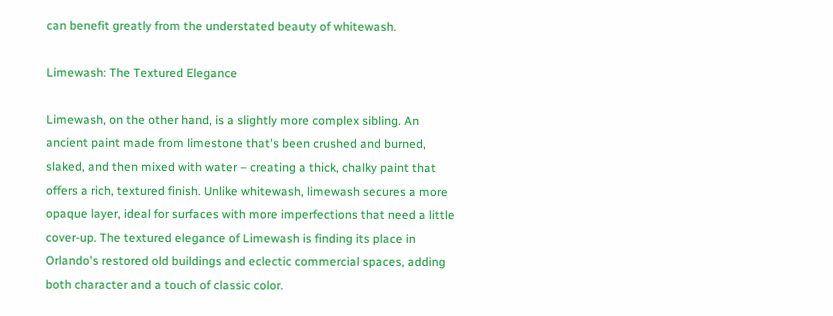can benefit greatly from the understated beauty of whitewash.

Limewash: The Textured Elegance

Limewash, on the other hand, is a slightly more complex sibling. An ancient paint made from limestone that's been crushed and burned, slaked, and then mixed with water – creating a thick, chalky paint that offers a rich, textured finish. Unlike whitewash, limewash secures a more opaque layer, ideal for surfaces with more imperfections that need a little cover-up. The textured elegance of Limewash is finding its place in Orlando's restored old buildings and eclectic commercial spaces, adding both character and a touch of classic color.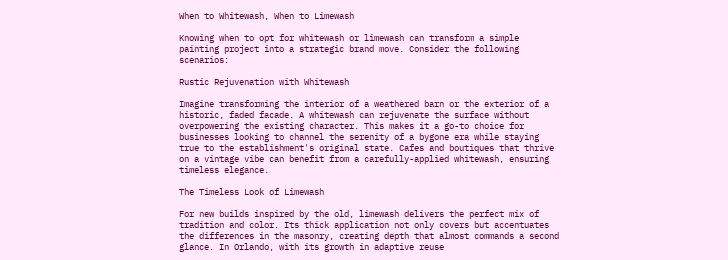When to Whitewash, When to Limewash

Knowing when to opt for whitewash or limewash can transform a simple painting project into a strategic brand move. Consider the following scenarios:

Rustic Rejuvenation with Whitewash

Imagine transforming the interior of a weathered barn or the exterior of a historic, faded facade. A whitewash can rejuvenate the surface without overpowering the existing character. This makes it a go-to choice for businesses looking to channel the serenity of a bygone era while staying true to the establishment's original state. Cafes and boutiques that thrive on a vintage vibe can benefit from a carefully-applied whitewash, ensuring timeless elegance.

The Timeless Look of Limewash

For new builds inspired by the old, limewash delivers the perfect mix of tradition and color. Its thick application not only covers but accentuates the differences in the masonry, creating depth that almost commands a second glance. In Orlando, with its growth in adaptive reuse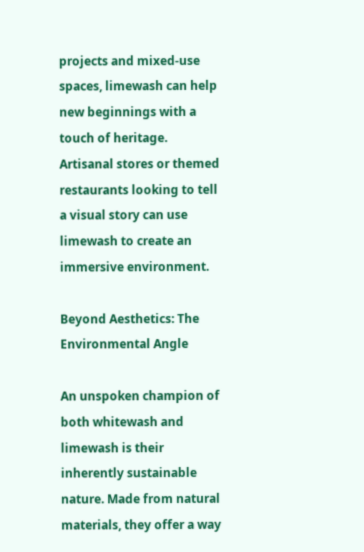projects and mixed-use spaces, limewash can help new beginnings with a touch of heritage. Artisanal stores or themed restaurants looking to tell a visual story can use limewash to create an immersive environment.

Beyond Aesthetics: The Environmental Angle

An unspoken champion of both whitewash and limewash is their inherently sustainable nature. Made from natural materials, they offer a way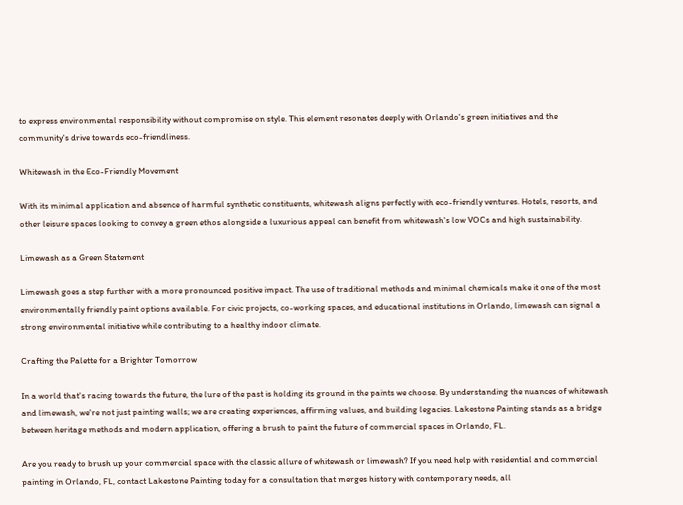to express environmental responsibility without compromise on style. This element resonates deeply with Orlando's green initiatives and the community's drive towards eco-friendliness.

Whitewash in the Eco-Friendly Movement

With its minimal application and absence of harmful synthetic constituents, whitewash aligns perfectly with eco-friendly ventures. Hotels, resorts, and other leisure spaces looking to convey a green ethos alongside a luxurious appeal can benefit from whitewash's low VOCs and high sustainability.

Limewash as a Green Statement

Limewash goes a step further with a more pronounced positive impact. The use of traditional methods and minimal chemicals make it one of the most environmentally friendly paint options available. For civic projects, co-working spaces, and educational institutions in Orlando, limewash can signal a strong environmental initiative while contributing to a healthy indoor climate.

Crafting the Palette for a Brighter Tomorrow

In a world that's racing towards the future, the lure of the past is holding its ground in the paints we choose. By understanding the nuances of whitewash and limewash, we're not just painting walls; we are creating experiences, affirming values, and building legacies. Lakestone Painting stands as a bridge between heritage methods and modern application, offering a brush to paint the future of commercial spaces in Orlando, FL.

Are you ready to brush up your commercial space with the classic allure of whitewash or limewash? If you need help with residential and commercial painting in Orlando, FL, contact Lakestone Painting today for a consultation that merges history with contemporary needs, all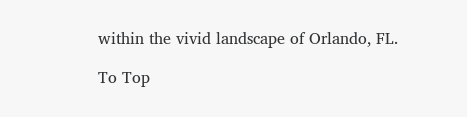within the vivid landscape of Orlando, FL.

To Top